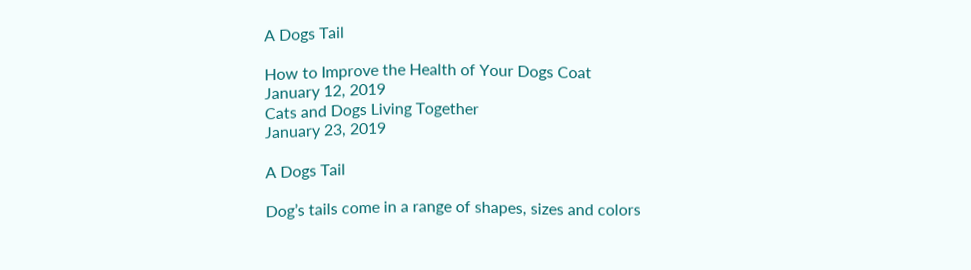A Dogs Tail

How to Improve the Health of Your Dogs Coat
January 12, 2019
Cats and Dogs Living Together
January 23, 2019

A Dogs Tail

Dog’s tails come in a range of shapes, sizes and colors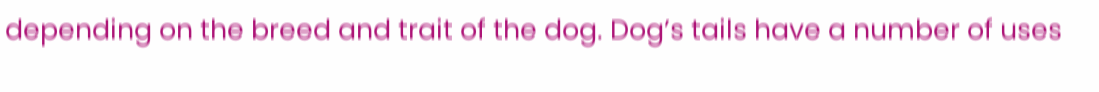depending on the breed and trait of the dog. Dog’s tails have a number of uses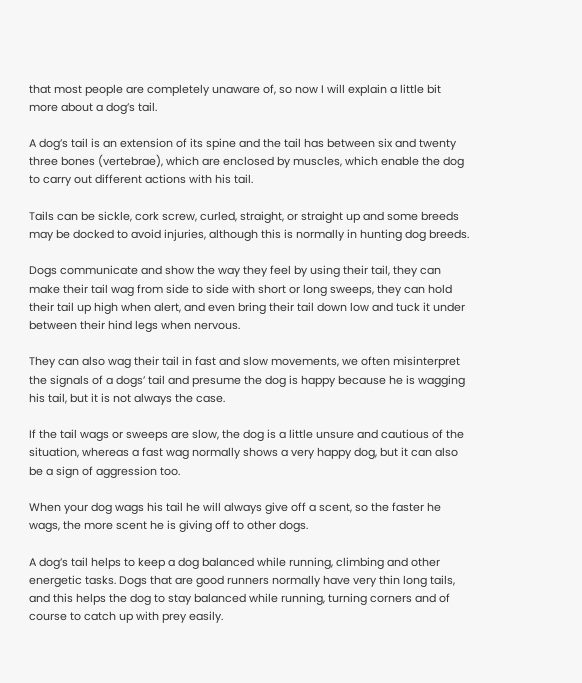that most people are completely unaware of, so now I will explain a little bit more about a dog’s tail.

A dog’s tail is an extension of its spine and the tail has between six and twenty three bones (vertebrae), which are enclosed by muscles, which enable the dog to carry out different actions with his tail.

Tails can be sickle, cork screw, curled, straight, or straight up and some breeds may be docked to avoid injuries, although this is normally in hunting dog breeds.

Dogs communicate and show the way they feel by using their tail, they can make their tail wag from side to side with short or long sweeps, they can hold their tail up high when alert, and even bring their tail down low and tuck it under between their hind legs when nervous.

They can also wag their tail in fast and slow movements, we often misinterpret the signals of a dogs’ tail and presume the dog is happy because he is wagging his tail, but it is not always the case.

If the tail wags or sweeps are slow, the dog is a little unsure and cautious of the situation, whereas a fast wag normally shows a very happy dog, but it can also be a sign of aggression too.

When your dog wags his tail he will always give off a scent, so the faster he wags, the more scent he is giving off to other dogs.

A dog’s tail helps to keep a dog balanced while running, climbing and other energetic tasks. Dogs that are good runners normally have very thin long tails, and this helps the dog to stay balanced while running, turning corners and of course to catch up with prey easily.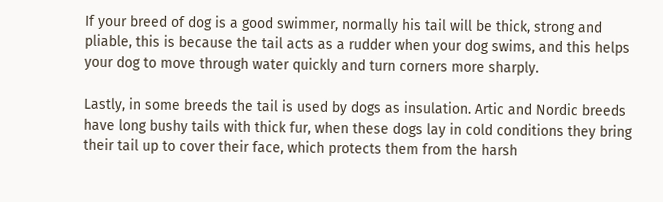If your breed of dog is a good swimmer, normally his tail will be thick, strong and pliable, this is because the tail acts as a rudder when your dog swims, and this helps your dog to move through water quickly and turn corners more sharply.

Lastly, in some breeds the tail is used by dogs as insulation. Artic and Nordic breeds have long bushy tails with thick fur, when these dogs lay in cold conditions they bring their tail up to cover their face, which protects them from the harsh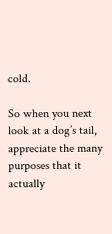cold.

So when you next look at a dog’s tail, appreciate the many purposes that it actually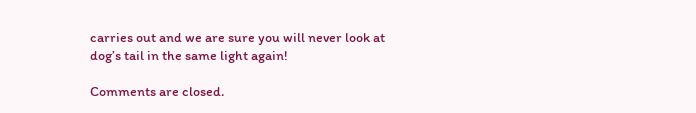carries out and we are sure you will never look at dog’s tail in the same light again!

Comments are closed.